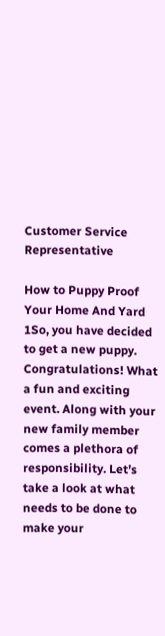Customer Service Representative

How to Puppy Proof Your Home And Yard 1So, you have decided to get a new puppy. Congratulations! What a fun and exciting event. Along with your new family member comes a plethora of responsibility. Let’s take a look at what needs to be done to make your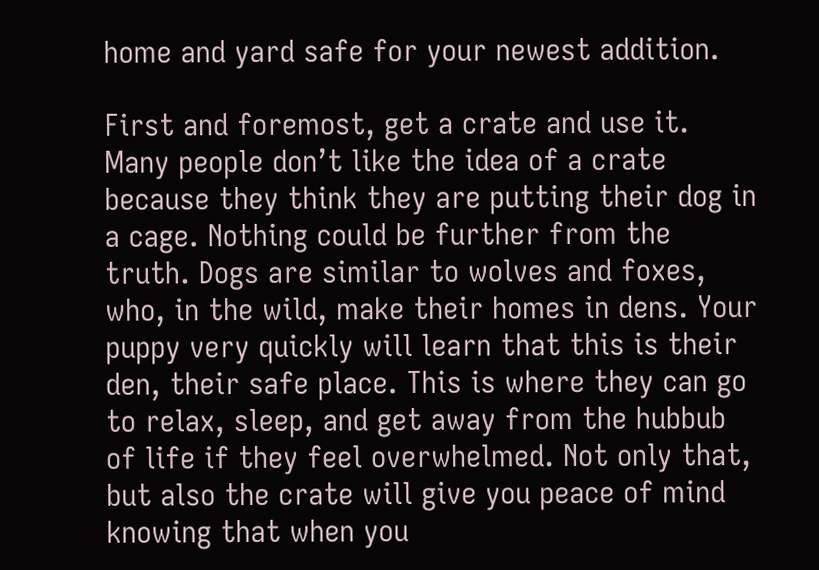home and yard safe for your newest addition.

First and foremost, get a crate and use it. Many people don’t like the idea of a crate because they think they are putting their dog in a cage. Nothing could be further from the truth. Dogs are similar to wolves and foxes, who, in the wild, make their homes in dens. Your puppy very quickly will learn that this is their den, their safe place. This is where they can go to relax, sleep, and get away from the hubbub of life if they feel overwhelmed. Not only that, but also the crate will give you peace of mind knowing that when you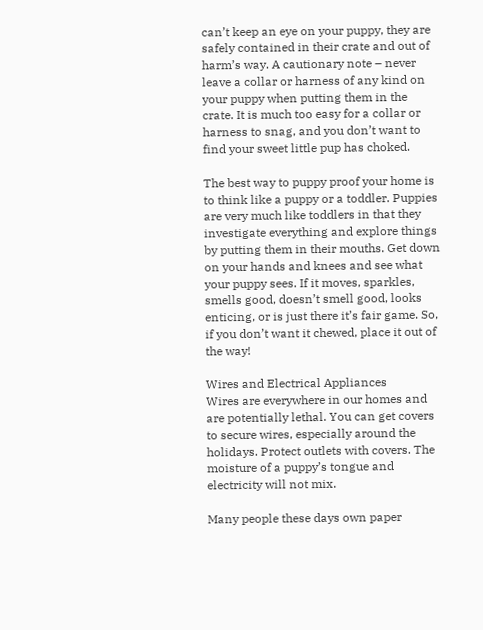can’t keep an eye on your puppy, they are safely contained in their crate and out of harm’s way. A cautionary note – never leave a collar or harness of any kind on your puppy when putting them in the crate. It is much too easy for a collar or harness to snag, and you don’t want to find your sweet little pup has choked.

The best way to puppy proof your home is to think like a puppy or a toddler. Puppies are very much like toddlers in that they investigate everything and explore things by putting them in their mouths. Get down on your hands and knees and see what your puppy sees. If it moves, sparkles, smells good, doesn’t smell good, looks enticing, or is just there it’s fair game. So, if you don’t want it chewed, place it out of the way!

Wires and Electrical Appliances
Wires are everywhere in our homes and are potentially lethal. You can get covers to secure wires, especially around the holidays. Protect outlets with covers. The moisture of a puppy’s tongue and electricity will not mix.

Many people these days own paper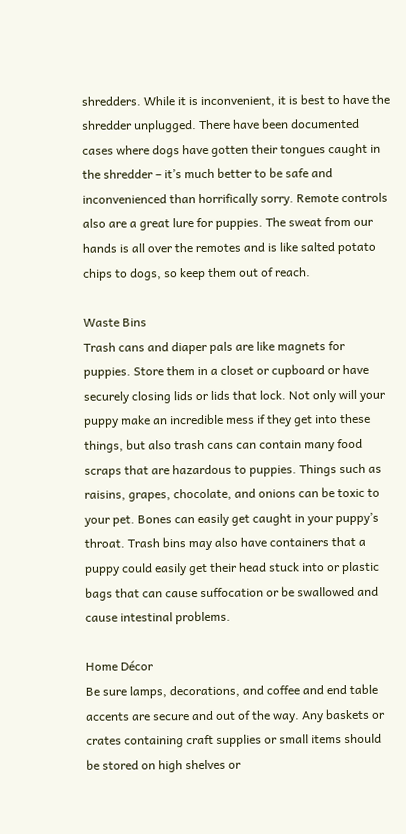shredders. While it is inconvenient, it is best to have the shredder unplugged. There have been documented cases where dogs have gotten their tongues caught in the shredder – it’s much better to be safe and inconvenienced than horrifically sorry. Remote controls also are a great lure for puppies. The sweat from our hands is all over the remotes and is like salted potato chips to dogs, so keep them out of reach.

Waste Bins
Trash cans and diaper pals are like magnets for puppies. Store them in a closet or cupboard or have securely closing lids or lids that lock. Not only will your puppy make an incredible mess if they get into these things, but also trash cans can contain many food scraps that are hazardous to puppies. Things such as raisins, grapes, chocolate, and onions can be toxic to your pet. Bones can easily get caught in your puppy’s throat. Trash bins may also have containers that a puppy could easily get their head stuck into or plastic bags that can cause suffocation or be swallowed and cause intestinal problems.

Home Décor
Be sure lamps, decorations, and coffee and end table accents are secure and out of the way. Any baskets or crates containing craft supplies or small items should be stored on high shelves or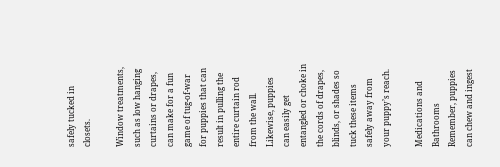safely tucked in closets.

Window treatments, such as low hanging curtains or drapes, can make for a fun game of tug-of-war for puppies that can result in pulling the entire curtain rod from the wall. Likewise, puppies can easily get entangled or choke in the cords of drapes, blinds, or shades so tuck these items safely away from your puppy’s reach.

Medications and Bathrooms
Remember, puppies can chew and ingest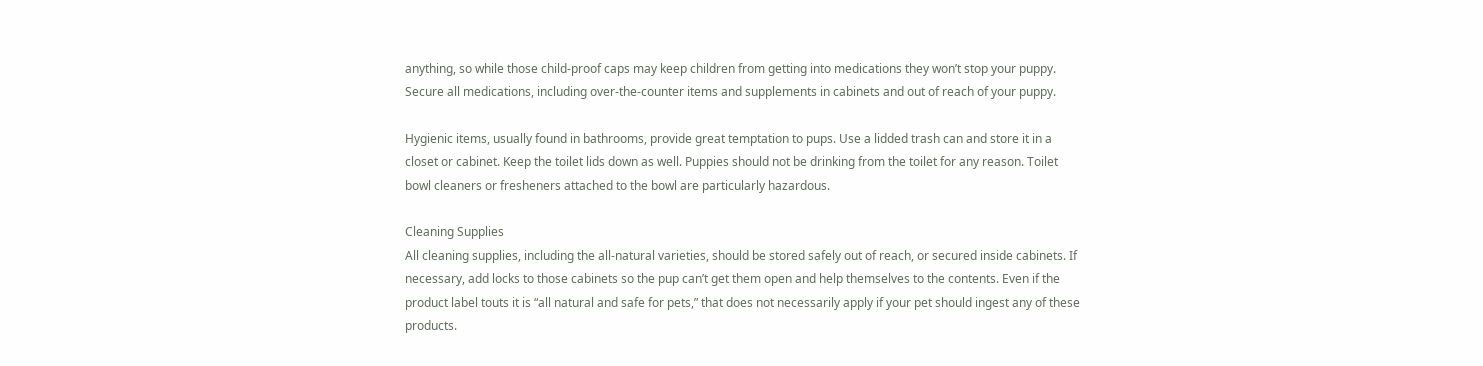anything, so while those child-proof caps may keep children from getting into medications they won’t stop your puppy. Secure all medications, including over-the-counter items and supplements in cabinets and out of reach of your puppy.

Hygienic items, usually found in bathrooms, provide great temptation to pups. Use a lidded trash can and store it in a closet or cabinet. Keep the toilet lids down as well. Puppies should not be drinking from the toilet for any reason. Toilet bowl cleaners or fresheners attached to the bowl are particularly hazardous.

Cleaning Supplies
All cleaning supplies, including the all-natural varieties, should be stored safely out of reach, or secured inside cabinets. If necessary, add locks to those cabinets so the pup can’t get them open and help themselves to the contents. Even if the product label touts it is “all natural and safe for pets,” that does not necessarily apply if your pet should ingest any of these products.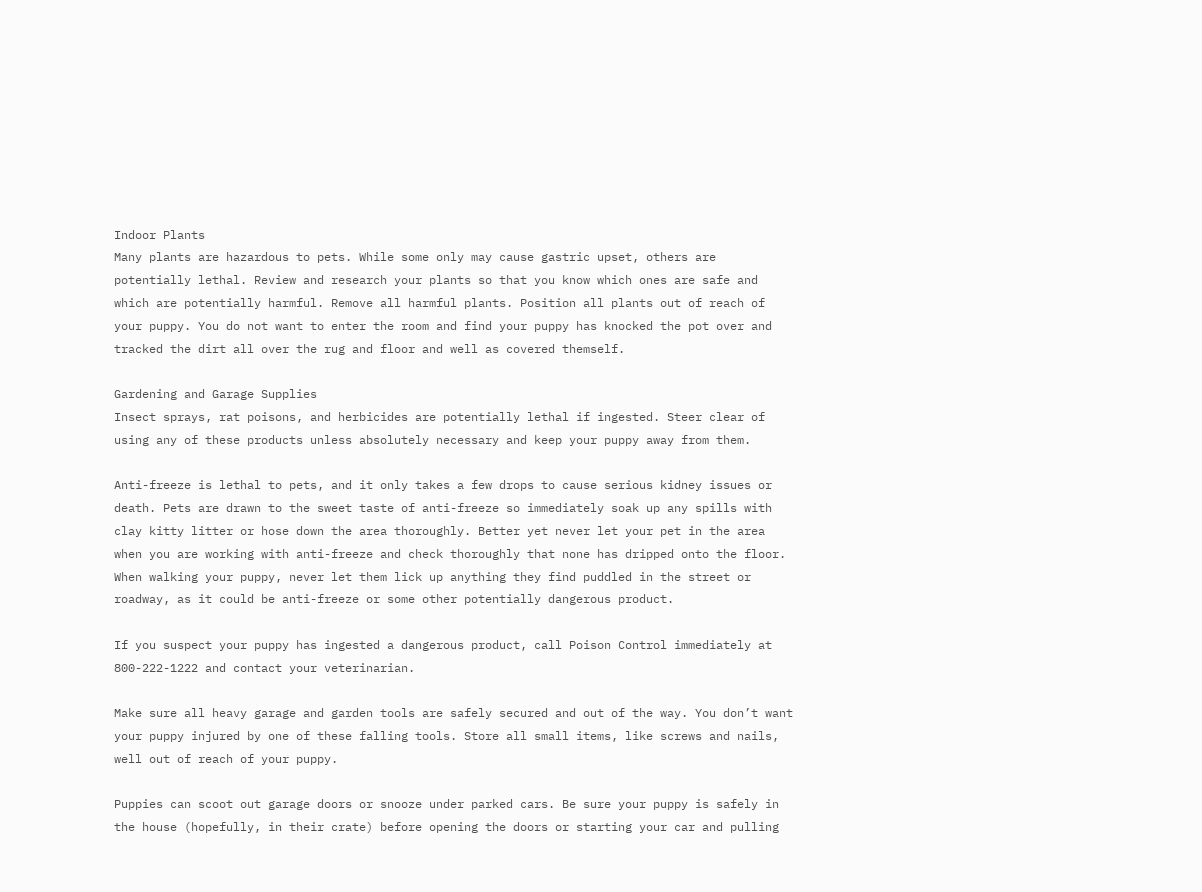Indoor Plants
Many plants are hazardous to pets. While some only may cause gastric upset, others are potentially lethal. Review and research your plants so that you know which ones are safe and which are potentially harmful. Remove all harmful plants. Position all plants out of reach of your puppy. You do not want to enter the room and find your puppy has knocked the pot over and tracked the dirt all over the rug and floor and well as covered themself.

Gardening and Garage Supplies
Insect sprays, rat poisons, and herbicides are potentially lethal if ingested. Steer clear of using any of these products unless absolutely necessary and keep your puppy away from them.

Anti-freeze is lethal to pets, and it only takes a few drops to cause serious kidney issues or death. Pets are drawn to the sweet taste of anti-freeze so immediately soak up any spills with clay kitty litter or hose down the area thoroughly. Better yet never let your pet in the area when you are working with anti-freeze and check thoroughly that none has dripped onto the floor. When walking your puppy, never let them lick up anything they find puddled in the street or roadway, as it could be anti-freeze or some other potentially dangerous product.

If you suspect your puppy has ingested a dangerous product, call Poison Control immediately at 800-222-1222 and contact your veterinarian.

Make sure all heavy garage and garden tools are safely secured and out of the way. You don’t want your puppy injured by one of these falling tools. Store all small items, like screws and nails, well out of reach of your puppy.

Puppies can scoot out garage doors or snooze under parked cars. Be sure your puppy is safely in the house (hopefully, in their crate) before opening the doors or starting your car and pulling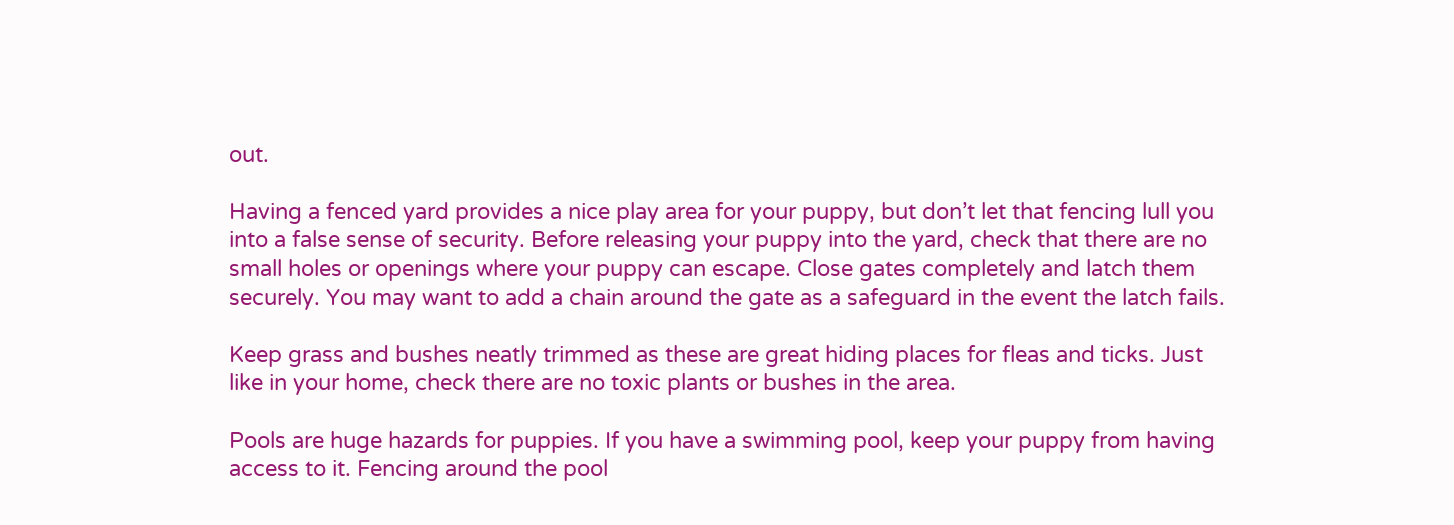out.

Having a fenced yard provides a nice play area for your puppy, but don’t let that fencing lull you into a false sense of security. Before releasing your puppy into the yard, check that there are no small holes or openings where your puppy can escape. Close gates completely and latch them securely. You may want to add a chain around the gate as a safeguard in the event the latch fails.

Keep grass and bushes neatly trimmed as these are great hiding places for fleas and ticks. Just like in your home, check there are no toxic plants or bushes in the area.

Pools are huge hazards for puppies. If you have a swimming pool, keep your puppy from having access to it. Fencing around the pool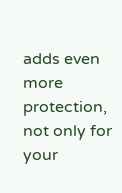adds even more protection, not only for your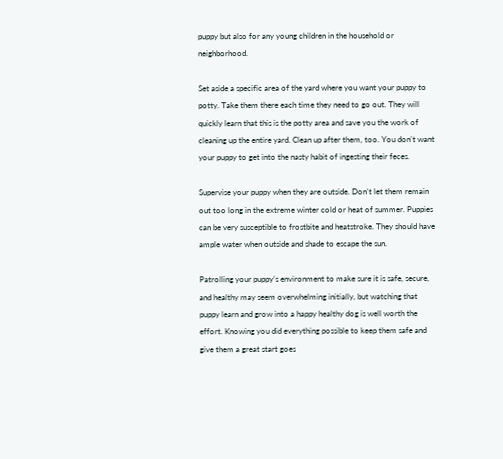puppy but also for any young children in the household or neighborhood.

Set aside a specific area of the yard where you want your puppy to potty. Take them there each time they need to go out. They will quickly learn that this is the potty area and save you the work of cleaning up the entire yard. Clean up after them, too. You don’t want your puppy to get into the nasty habit of ingesting their feces.

Supervise your puppy when they are outside. Don’t let them remain out too long in the extreme winter cold or heat of summer. Puppies can be very susceptible to frostbite and heatstroke. They should have ample water when outside and shade to escape the sun.

Patrolling your puppy’s environment to make sure it is safe, secure, and healthy may seem overwhelming initially, but watching that puppy learn and grow into a happy healthy dog is well worth the effort. Knowing you did everything possible to keep them safe and give them a great start goes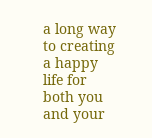a long way to creating a happy life for both you and your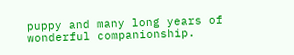puppy and many long years of wonderful companionship.